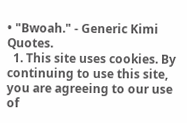• "Bwoah." - Generic Kimi Quotes.
  1. This site uses cookies. By continuing to use this site, you are agreeing to our use of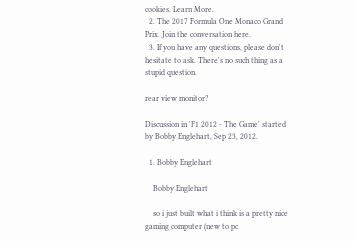cookies. Learn More.
  2. The 2017 Formula One Monaco Grand Prix. Join the conversation here.
  3. If you have any questions, please don't hesitate to ask. There's no such thing as a stupid question.

rear view monitor?

Discussion in 'F1 2012 - The Game' started by Bobby Englehart, Sep 23, 2012.

  1. Bobby Englehart

    Bobby Englehart

    so i just built what i think is a pretty nice gaming computer (new to pc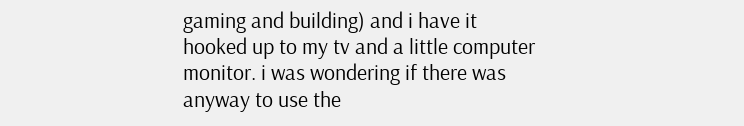gaming and building) and i have it hooked up to my tv and a little computer monitor. i was wondering if there was anyway to use the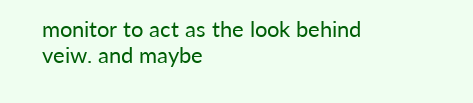monitor to act as the look behind veiw. and maybe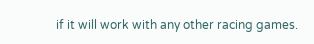if it will work with any other racing games.